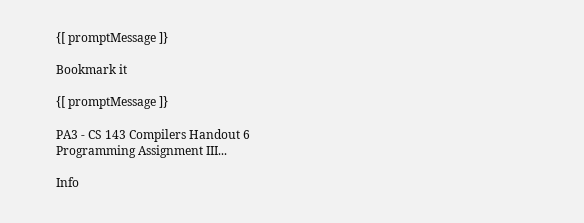{[ promptMessage ]}

Bookmark it

{[ promptMessage ]}

PA3 - CS 143 Compilers Handout 6 Programming Assignment III...

Info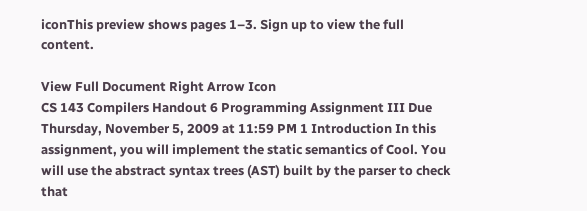iconThis preview shows pages 1–3. Sign up to view the full content.

View Full Document Right Arrow Icon
CS 143 Compilers Handout 6 Programming Assignment III Due Thursday, November 5, 2009 at 11:59 PM 1 Introduction In this assignment, you will implement the static semantics of Cool. You will use the abstract syntax trees (AST) built by the parser to check that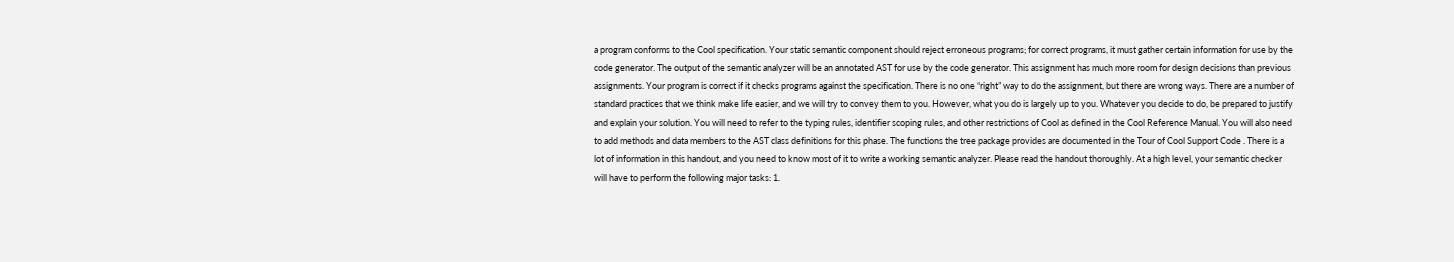a program conforms to the Cool specification. Your static semantic component should reject erroneous programs; for correct programs, it must gather certain information for use by the code generator. The output of the semantic analyzer will be an annotated AST for use by the code generator. This assignment has much more room for design decisions than previous assignments. Your program is correct if it checks programs against the specification. There is no one “right” way to do the assignment, but there are wrong ways. There are a number of standard practices that we think make life easier, and we will try to convey them to you. However, what you do is largely up to you. Whatever you decide to do, be prepared to justify and explain your solution. You will need to refer to the typing rules, identifier scoping rules, and other restrictions of Cool as defined in the Cool Reference Manual. You will also need to add methods and data members to the AST class definitions for this phase. The functions the tree package provides are documented in the Tour of Cool Support Code . There is a lot of information in this handout, and you need to know most of it to write a working semantic analyzer. Please read the handout thoroughly. At a high level, your semantic checker will have to perform the following major tasks: 1.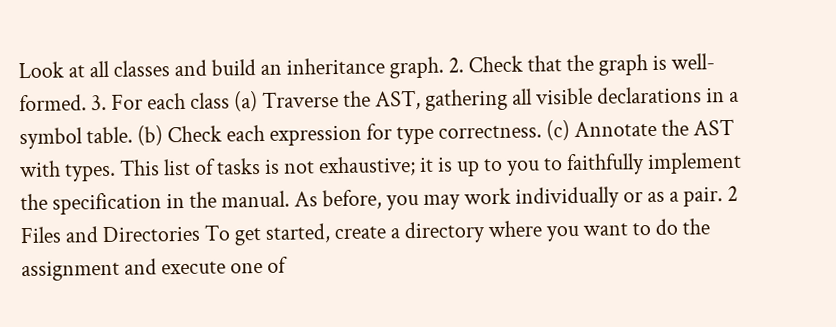Look at all classes and build an inheritance graph. 2. Check that the graph is well-formed. 3. For each class (a) Traverse the AST, gathering all visible declarations in a symbol table. (b) Check each expression for type correctness. (c) Annotate the AST with types. This list of tasks is not exhaustive; it is up to you to faithfully implement the specification in the manual. As before, you may work individually or as a pair. 2 Files and Directories To get started, create a directory where you want to do the assignment and execute one of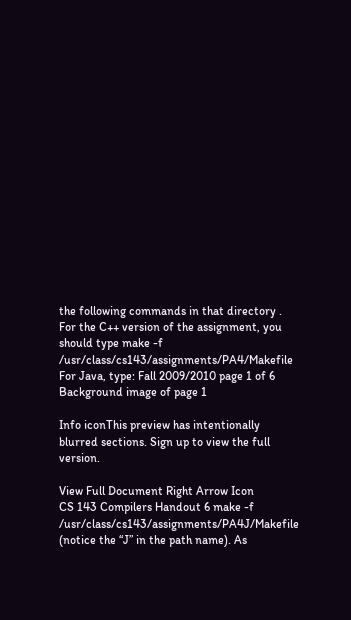the following commands in that directory . For the C++ version of the assignment, you should type make -f /usr/class/cs143/assignments/PA4/Makefile For Java, type: Fall 2009/2010 page 1 of 6
Background image of page 1

Info iconThis preview has intentionally blurred sections. Sign up to view the full version.

View Full Document Right Arrow Icon
CS 143 Compilers Handout 6 make -f /usr/class/cs143/assignments/PA4J/Makefile (notice the “J” in the path name). As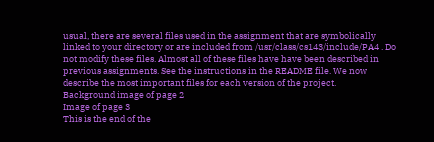usual, there are several files used in the assignment that are symbolically linked to your directory or are included from /usr/class/cs143/include/PA4 . Do not modify these files. Almost all of these files have have been described in previous assignments. See the instructions in the README file. We now describe the most important files for each version of the project.
Background image of page 2
Image of page 3
This is the end of the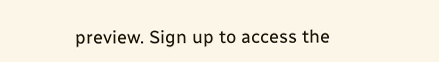preview. Sign up to access the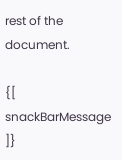rest of the document.

{[ snackBarMessage ]}